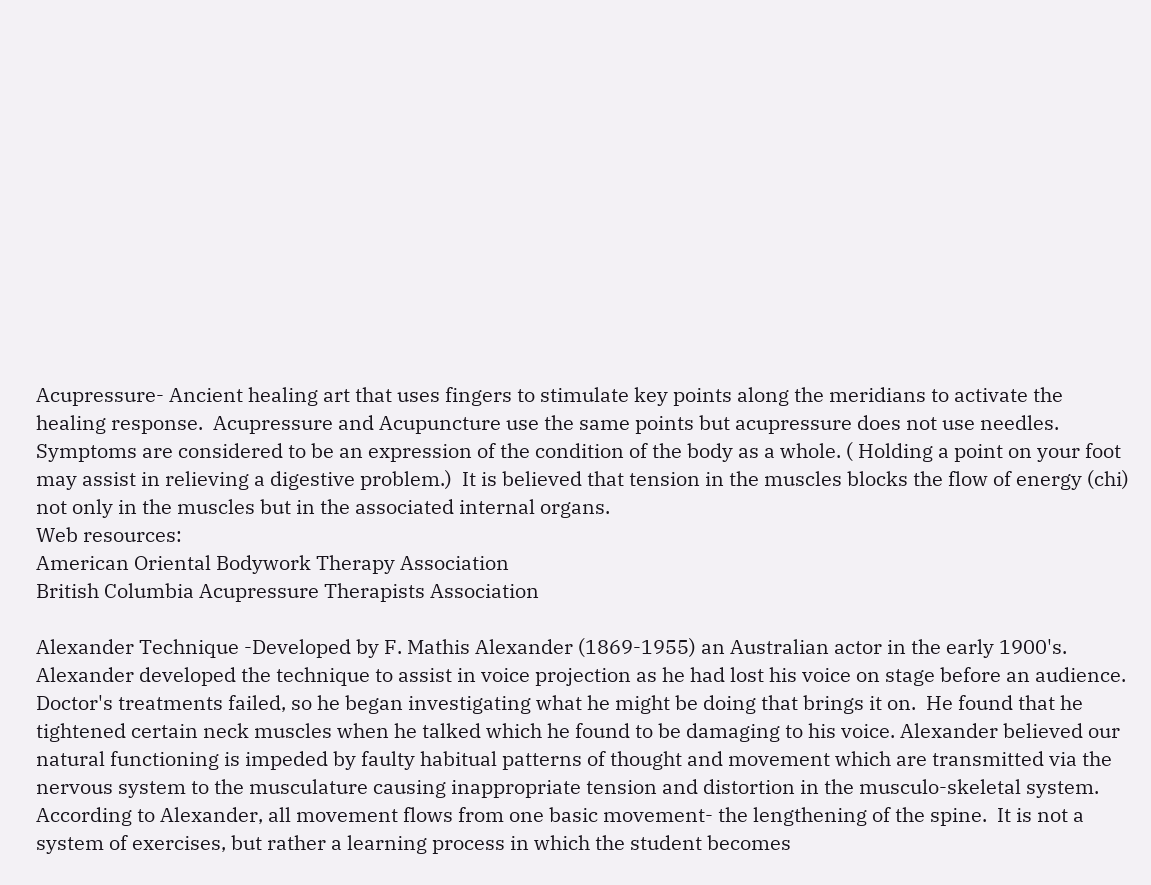Acupressure- Ancient healing art that uses fingers to stimulate key points along the meridians to activate the healing response.  Acupressure and Acupuncture use the same points but acupressure does not use needles.  Symptoms are considered to be an expression of the condition of the body as a whole. ( Holding a point on your foot may assist in relieving a digestive problem.)  It is believed that tension in the muscles blocks the flow of energy (chi) not only in the muscles but in the associated internal organs.
Web resources:
American Oriental Bodywork Therapy Association
British Columbia Acupressure Therapists Association

Alexander Technique -Developed by F. Mathis Alexander (1869-1955) an Australian actor in the early 1900's.  Alexander developed the technique to assist in voice projection as he had lost his voice on stage before an audience.  Doctor's treatments failed, so he began investigating what he might be doing that brings it on.  He found that he tightened certain neck muscles when he talked which he found to be damaging to his voice. Alexander believed our natural functioning is impeded by faulty habitual patterns of thought and movement which are transmitted via the nervous system to the musculature causing inappropriate tension and distortion in the musculo-skeletal system.  According to Alexander, all movement flows from one basic movement- the lengthening of the spine.  It is not a system of exercises, but rather a learning process in which the student becomes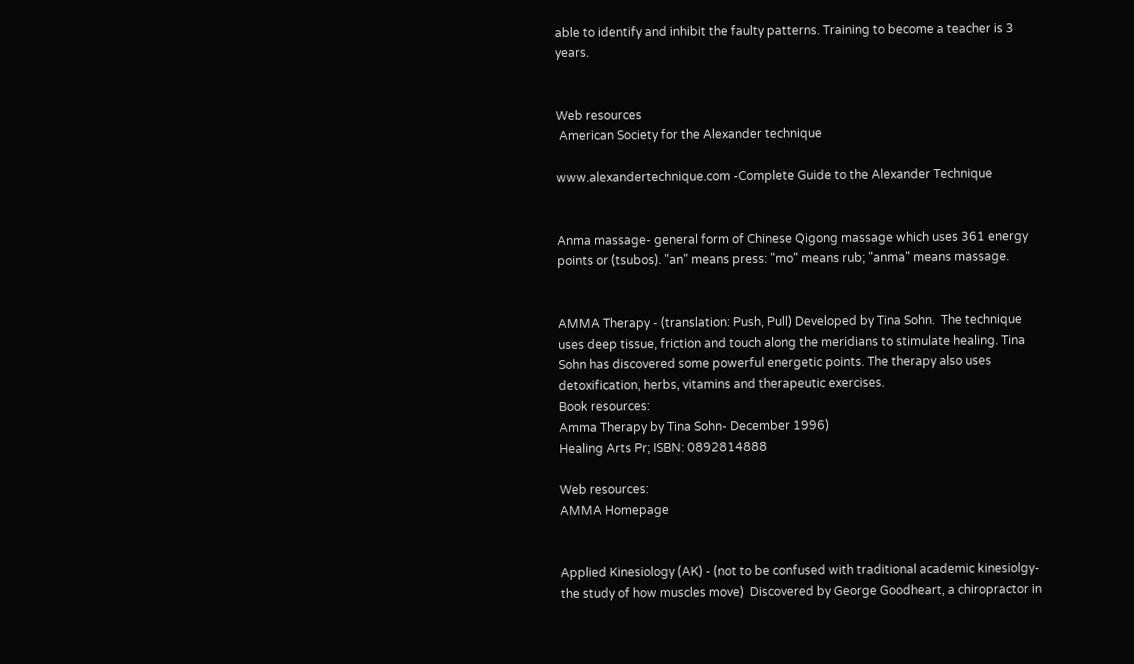able to identify and inhibit the faulty patterns. Training to become a teacher is 3 years.


Web resources
 American Society for the Alexander technique

www.alexandertechnique.com -Complete Guide to the Alexander Technique


Anma massage- general form of Chinese Qigong massage which uses 361 energy points or (tsubos). "an" means press: "mo" means rub; "anma" means massage.


AMMA Therapy - (translation: Push, Pull) Developed by Tina Sohn.  The technique uses deep tissue, friction and touch along the meridians to stimulate healing. Tina Sohn has discovered some powerful energetic points. The therapy also uses detoxification, herbs, vitamins and therapeutic exercises.
Book resources:
Amma Therapy by Tina Sohn- December 1996)
Healing Arts Pr; ISBN: 0892814888

Web resources:
AMMA Homepage


Applied Kinesiology (AK) - (not to be confused with traditional academic kinesiolgy- the study of how muscles move)  Discovered by George Goodheart, a chiropractor in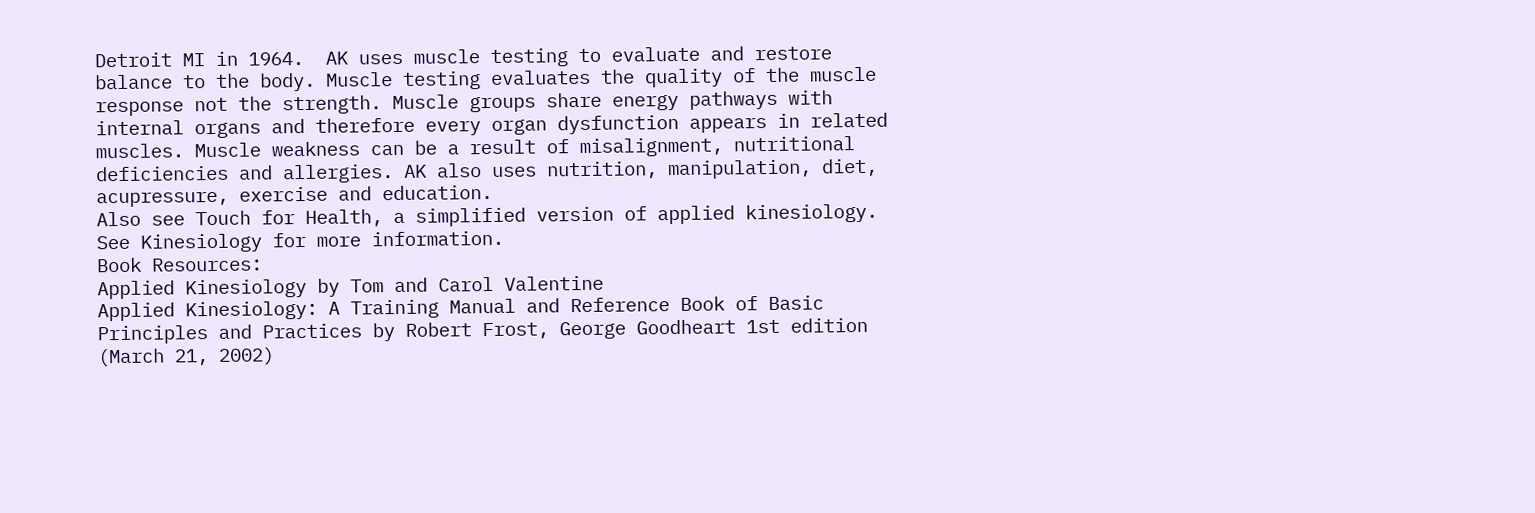Detroit MI in 1964.  AK uses muscle testing to evaluate and restore balance to the body. Muscle testing evaluates the quality of the muscle response not the strength. Muscle groups share energy pathways with internal organs and therefore every organ dysfunction appears in related muscles. Muscle weakness can be a result of misalignment, nutritional deficiencies and allergies. AK also uses nutrition, manipulation, diet, acupressure, exercise and education.
Also see Touch for Health, a simplified version of applied kinesiology.
See Kinesiology for more information.
Book Resources:
Applied Kinesiology by Tom and Carol Valentine
Applied Kinesiology: A Training Manual and Reference Book of Basic Principles and Practices by Robert Frost, George Goodheart 1st edition (March 21, 2002)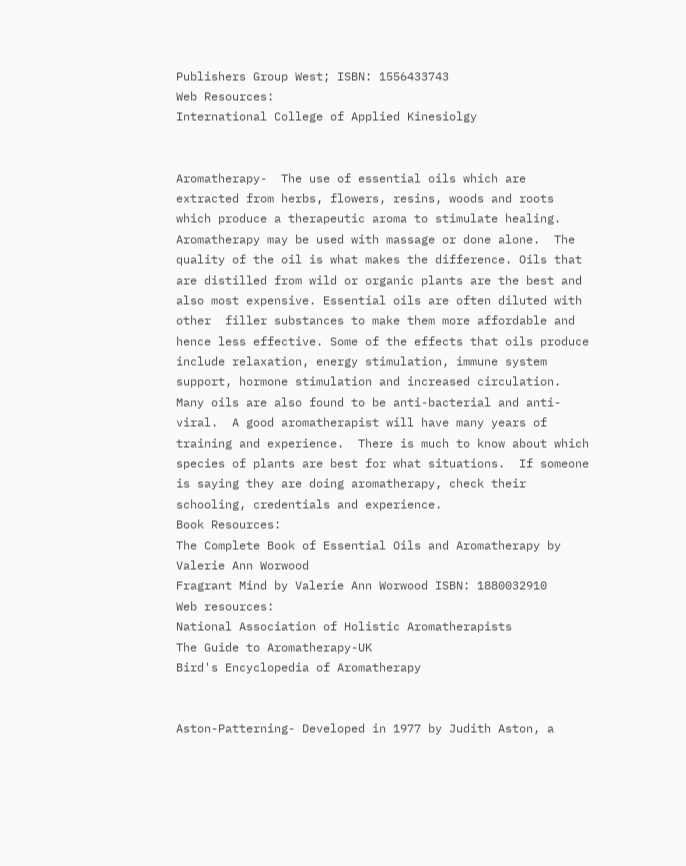Publishers Group West; ISBN: 1556433743
Web Resources:
International College of Applied Kinesiolgy


Aromatherapy-  The use of essential oils which are extracted from herbs, flowers, resins, woods and roots  which produce a therapeutic aroma to stimulate healing. Aromatherapy may be used with massage or done alone.  The quality of the oil is what makes the difference. Oils that are distilled from wild or organic plants are the best and also most expensive. Essential oils are often diluted with other  filler substances to make them more affordable and hence less effective. Some of the effects that oils produce include relaxation, energy stimulation, immune system support, hormone stimulation and increased circulation. Many oils are also found to be anti-bacterial and anti-viral.  A good aromatherapist will have many years of training and experience.  There is much to know about which species of plants are best for what situations.  If someone is saying they are doing aromatherapy, check their schooling, credentials and experience.
Book Resources:
The Complete Book of Essential Oils and Aromatherapy by Valerie Ann Worwood
Fragrant Mind by Valerie Ann Worwood ISBN: 1880032910
Web resources:
National Association of Holistic Aromatherapists
The Guide to Aromatherapy-UK
Bird's Encyclopedia of Aromatherapy


Aston-Patterning- Developed in 1977 by Judith Aston, a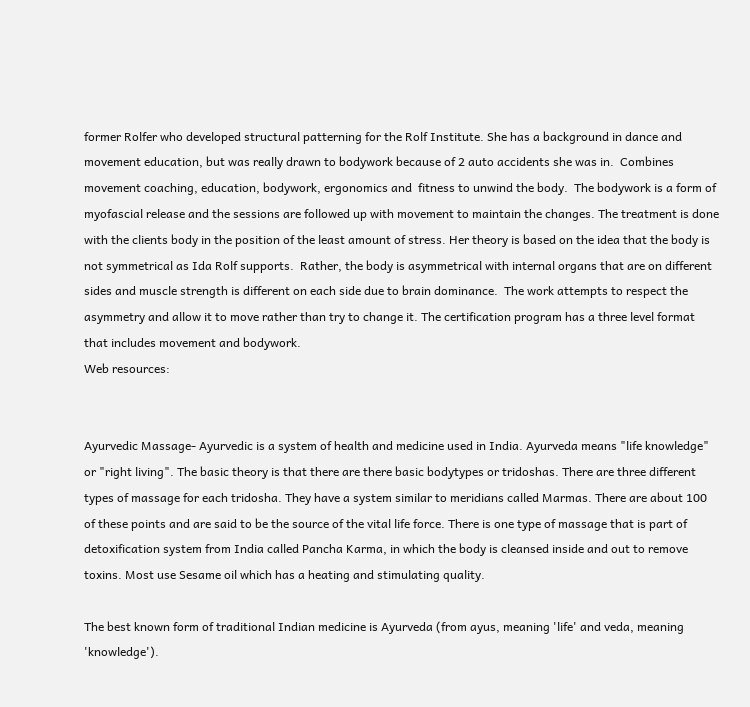former Rolfer who developed structural patterning for the Rolf Institute. She has a background in dance and movement education, but was really drawn to bodywork because of 2 auto accidents she was in.  Combines movement coaching, education, bodywork, ergonomics and  fitness to unwind the body.  The bodywork is a form of myofascial release and the sessions are followed up with movement to maintain the changes. The treatment is done with the clients body in the position of the least amount of stress. Her theory is based on the idea that the body is not symmetrical as Ida Rolf supports.  Rather, the body is asymmetrical with internal organs that are on different sides and muscle strength is different on each side due to brain dominance.  The work attempts to respect the asymmetry and allow it to move rather than try to change it. The certification program has a three level format that includes movement and bodywork.
Web resources:


Ayurvedic Massage- Ayurvedic is a system of health and medicine used in India. Ayurveda means "life knowledge" or "right living". The basic theory is that there are there basic bodytypes or tridoshas. There are three different types of massage for each tridosha. They have a system similar to meridians called Marmas. There are about 100 of these points and are said to be the source of the vital life force. There is one type of massage that is part of detoxification system from India called Pancha Karma, in which the body is cleansed inside and out to remove toxins. Most use Sesame oil which has a heating and stimulating quality.

The best known form of traditional Indian medicine is Ayurveda (from ayus, meaning 'life' and veda, meaning 'knowledge').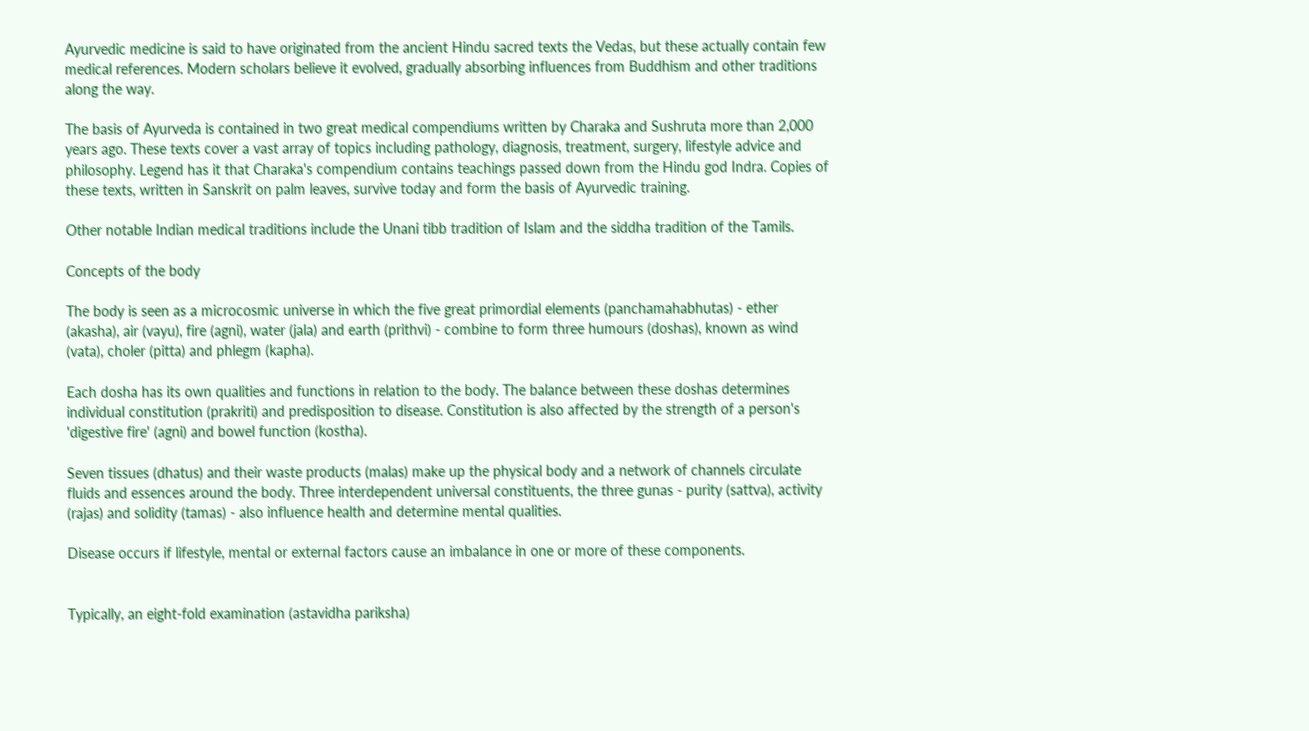Ayurvedic medicine is said to have originated from the ancient Hindu sacred texts the Vedas, but these actually contain few medical references. Modern scholars believe it evolved, gradually absorbing influences from Buddhism and other traditions along the way.

The basis of Ayurveda is contained in two great medical compendiums written by Charaka and Sushruta more than 2,000 years ago. These texts cover a vast array of topics including pathology, diagnosis, treatment, surgery, lifestyle advice and philosophy. Legend has it that Charaka's compendium contains teachings passed down from the Hindu god Indra. Copies of these texts, written in Sanskrit on palm leaves, survive today and form the basis of Ayurvedic training.

Other notable Indian medical traditions include the Unani tibb tradition of Islam and the siddha tradition of the Tamils.

Concepts of the body

The body is seen as a microcosmic universe in which the five great primordial elements (panchamahabhutas) - ether (akasha), air (vayu), fire (agni), water (jala) and earth (prithvi) - combine to form three humours (doshas), known as wind (vata), choler (pitta) and phlegm (kapha).

Each dosha has its own qualities and functions in relation to the body. The balance between these doshas determines individual constitution (prakriti) and predisposition to disease. Constitution is also affected by the strength of a person's 'digestive fire' (agni) and bowel function (kostha).

Seven tissues (dhatus) and their waste products (malas) make up the physical body and a network of channels circulate fluids and essences around the body. Three interdependent universal constituents, the three gunas - purity (sattva), activity (rajas) and solidity (tamas) - also influence health and determine mental qualities.

Disease occurs if lifestyle, mental or external factors cause an imbalance in one or more of these components.


Typically, an eight-fold examination (astavidha pariksha)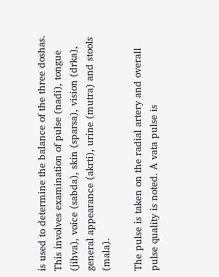is used to determine the balance of the three doshas. This involves examination of pulse (nadi), tongue (jihva), voice (sabda), skin (sparsa), vision (drka), general appearance (akrti), urine (mutra) and stools (mala).

The pulse is taken on the radial artery and overall pulse quality is noted. A vata pulse is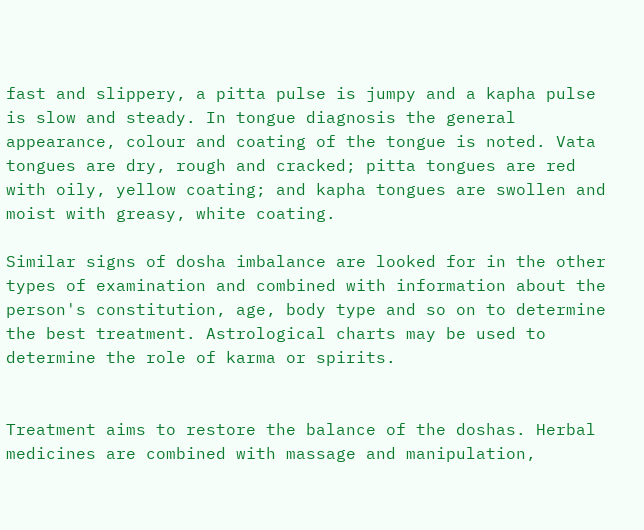fast and slippery, a pitta pulse is jumpy and a kapha pulse is slow and steady. In tongue diagnosis the general appearance, colour and coating of the tongue is noted. Vata tongues are dry, rough and cracked; pitta tongues are red with oily, yellow coating; and kapha tongues are swollen and moist with greasy, white coating.

Similar signs of dosha imbalance are looked for in the other types of examination and combined with information about the person's constitution, age, body type and so on to determine the best treatment. Astrological charts may be used to determine the role of karma or spirits.


Treatment aims to restore the balance of the doshas. Herbal medicines are combined with massage and manipulation,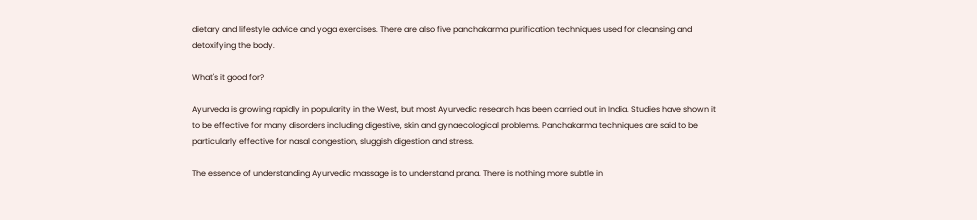dietary and lifestyle advice and yoga exercises. There are also five panchakarma purification techniques used for cleansing and detoxifying the body.

What's it good for?

Ayurveda is growing rapidly in popularity in the West, but most Ayurvedic research has been carried out in India. Studies have shown it to be effective for many disorders including digestive, skin and gynaecological problems. Panchakarma techniques are said to be particularly effective for nasal congestion, sluggish digestion and stress.

The essence of understanding Ayurvedic massage is to understand prana. There is nothing more subtle in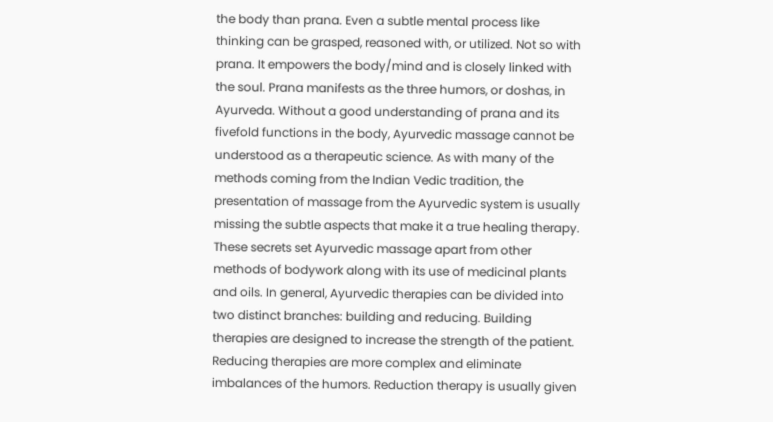the body than prana. Even a subtle mental process like thinking can be grasped, reasoned with, or utilized. Not so with prana. It empowers the body/mind and is closely linked with the soul. Prana manifests as the three humors, or doshas, in Ayurveda. Without a good understanding of prana and its fivefold functions in the body, Ayurvedic massage cannot be understood as a therapeutic science. As with many of the methods coming from the Indian Vedic tradition, the presentation of massage from the Ayurvedic system is usually missing the subtle aspects that make it a true healing therapy. These secrets set Ayurvedic massage apart from other methods of bodywork along with its use of medicinal plants and oils. In general, Ayurvedic therapies can be divided into two distinct branches: building and reducing. Building therapies are designed to increase the strength of the patient. Reducing therapies are more complex and eliminate imbalances of the humors. Reduction therapy is usually given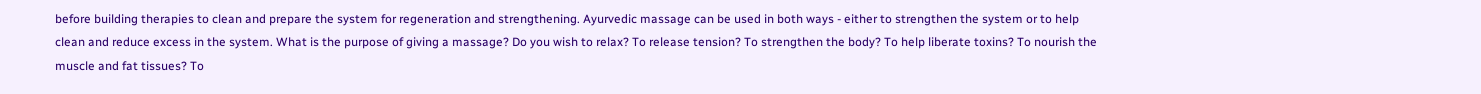before building therapies to clean and prepare the system for regeneration and strengthening. Ayurvedic massage can be used in both ways - either to strengthen the system or to help clean and reduce excess in the system. What is the purpose of giving a massage? Do you wish to relax? To release tension? To strengthen the body? To help liberate toxins? To nourish the muscle and fat tissues? To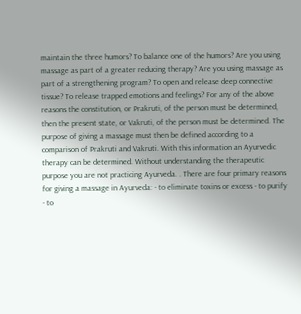maintain the three humors? To balance one of the humors? Are you using massage as part of a greater reducing therapy? Are you using massage as part of a strengthening program? To open and release deep connective tissue? To release trapped emotions and feelings? For any of the above reasons the constitution, or Prakruti, of the person must be determined, then the present state, or Vakruti, of the person must be determined. The purpose of giving a massage must then be defined according to a comparison of Prakruti and Vakruti. With this information an Ayurvedic therapy can be determined. Without understanding the therapeutic purpose you are not practicing Ayurveda. . There are four primary reasons for giving a massage in Ayurveda: - to eliminate toxins or excess - to purify - to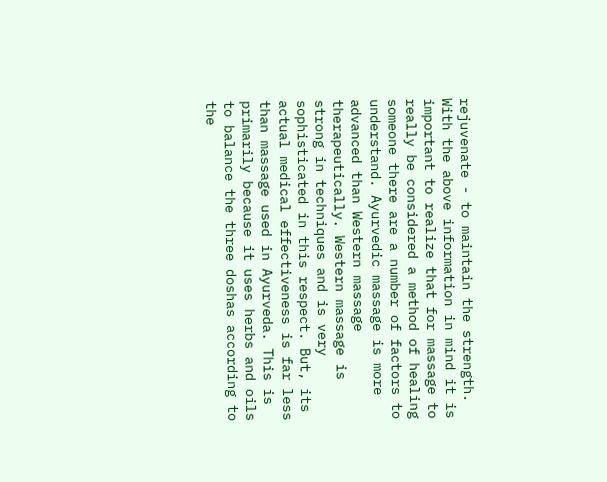rejuvenate - to maintain the strength. With the above information in mind it is important to realize that for massage to really be considered a method of healing someone there are a number of factors to understand. Ayurvedic massage is more advanced than Western massage therapeutically. Western massage is strong in techniques and is very sophisticated in this respect. But, its actual medical effectiveness is far less than massage used in Ayurveda. This is primarily because it uses herbs and oils to balance the three doshas according to the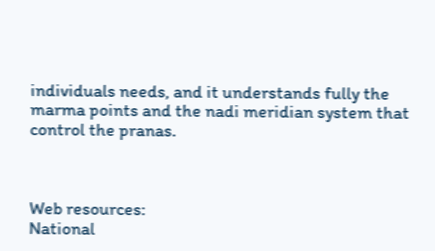individuals needs, and it understands fully the marma points and the nadi meridian system that control the pranas.



Web resources:
National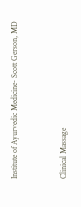Institute of Ayurvedic Medicine- Scott Gerson, MD


Clinical Massage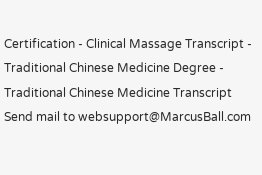Certification - Clinical Massage Transcript - Traditional Chinese Medicine Degree - Traditional Chinese Medicine Transcript
Send mail to websupport@MarcusBall.com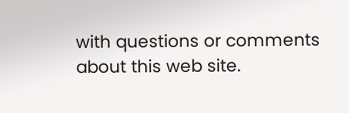with questions or comments about this web site.